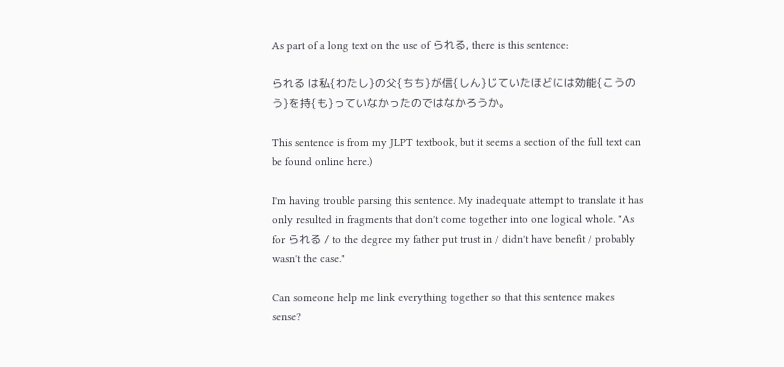As part of a long text on the use of られる, there is this sentence:

られる は私{わたし}の父{ちち}が信{しん}じていたほどには効能{こうのう}を持{も}っていなかったのではなかろうか。

This sentence is from my JLPT textbook, but it seems a section of the full text can be found online here.)

I'm having trouble parsing this sentence. My inadequate attempt to translate it has only resulted in fragments that don't come together into one logical whole. "As for られる / to the degree my father put trust in / didn't have benefit / probably wasn't the case."

Can someone help me link everything together so that this sentence makes sense?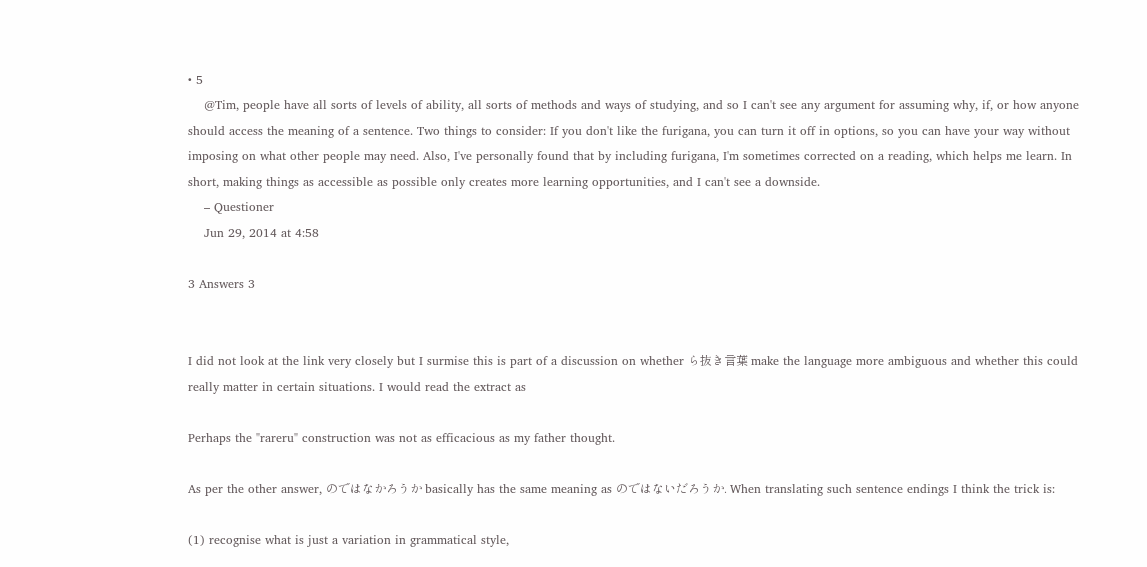• 5
    @Tim, people have all sorts of levels of ability, all sorts of methods and ways of studying, and so I can't see any argument for assuming why, if, or how anyone should access the meaning of a sentence. Two things to consider: If you don't like the furigana, you can turn it off in options, so you can have your way without imposing on what other people may need. Also, I've personally found that by including furigana, I'm sometimes corrected on a reading, which helps me learn. In short, making things as accessible as possible only creates more learning opportunities, and I can't see a downside.
    – Questioner
    Jun 29, 2014 at 4:58

3 Answers 3


I did not look at the link very closely but I surmise this is part of a discussion on whether ら抜き言葉 make the language more ambiguous and whether this could really matter in certain situations. I would read the extract as

Perhaps the "rareru" construction was not as efficacious as my father thought.

As per the other answer, のではなかろうか basically has the same meaning as のではないだろうか. When translating such sentence endings I think the trick is:

(1) recognise what is just a variation in grammatical style,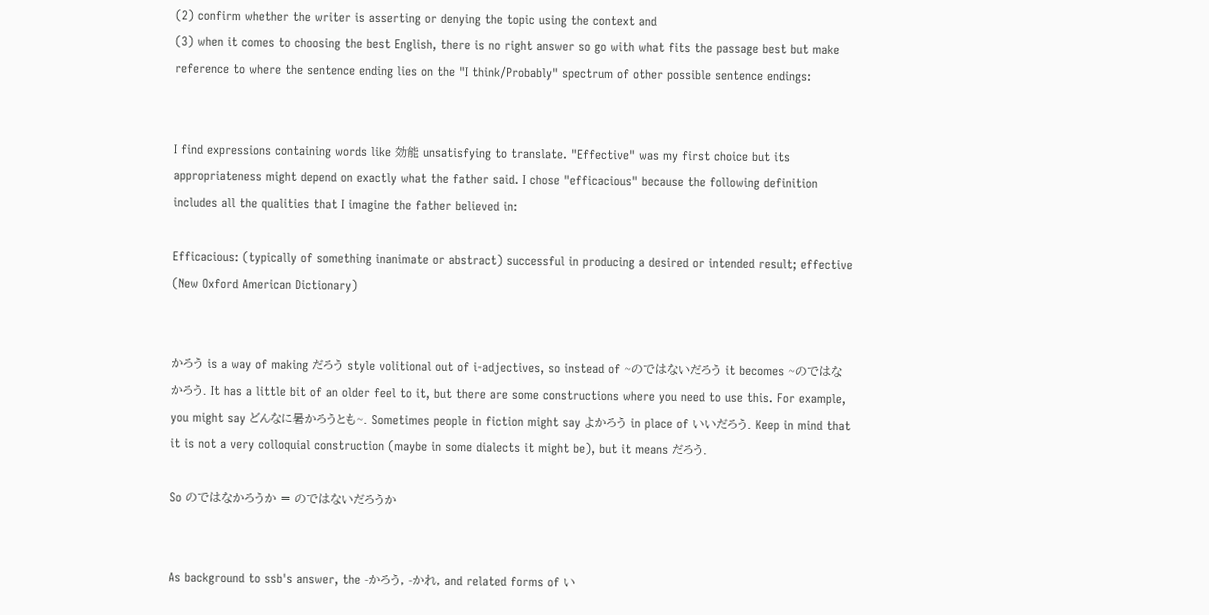(2) confirm whether the writer is asserting or denying the topic using the context and
(3) when it comes to choosing the best English, there is no right answer so go with what fits the passage best but make reference to where the sentence ending lies on the "I think/Probably" spectrum of other possible sentence endings:


I find expressions containing words like 効能 unsatisfying to translate. "Effective" was my first choice but its appropriateness might depend on exactly what the father said. I chose "efficacious" because the following definition includes all the qualities that I imagine the father believed in:

Efficacious: (typically of something inanimate or abstract) successful in producing a desired or intended result; effective (New Oxford American Dictionary)


かろう is a way of making だろう style volitional out of i-adjectives, so instead of ~のではないだろう it becomes ~のではなかろう. It has a little bit of an older feel to it, but there are some constructions where you need to use this. For example, you might say どんなに暑かろうとも~. Sometimes people in fiction might say よかろう in place of いいだろう. Keep in mind that it is not a very colloquial construction (maybe in some dialects it might be), but it means だろう.

So のではなかろうか = のではないだろうか


As background to ssb's answer, the -かろう, -かれ, and related forms of い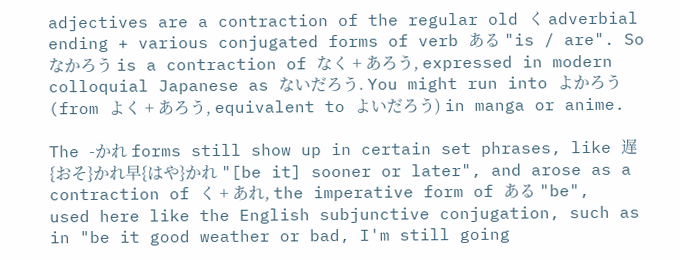adjectives are a contraction of the regular old く adverbial ending + various conjugated forms of verb ある "is / are". So なかろう is a contraction of なく + あろう, expressed in modern colloquial Japanese as ないだろう. You might run into よかろう (from よく + あろう, equivalent to よいだろう) in manga or anime.

The -かれ forms still show up in certain set phrases, like 遅{おそ}かれ早{はや}かれ "[be it] sooner or later", and arose as a contraction of く + あれ, the imperative form of ある "be", used here like the English subjunctive conjugation, such as in "be it good weather or bad, I'm still going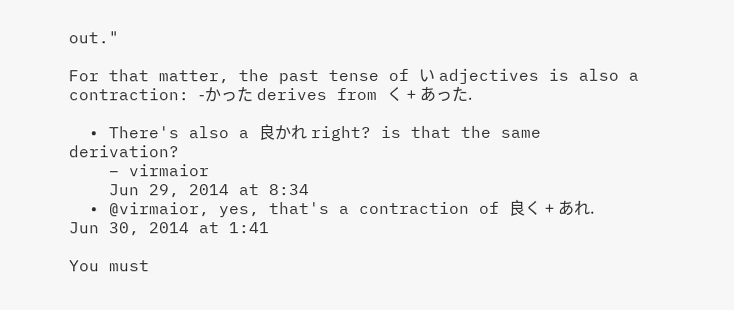out."

For that matter, the past tense of い adjectives is also a contraction: -かった derives from く + あった.

  • There's also a 良かれ right? is that the same derivation?
    – virmaior
    Jun 29, 2014 at 8:34
  • @virmaior, yes, that's a contraction of 良く + あれ. Jun 30, 2014 at 1:41

You must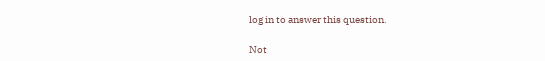log in to answer this question.

Not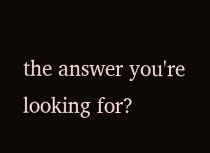the answer you're looking for?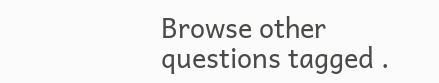Browse other questions tagged .